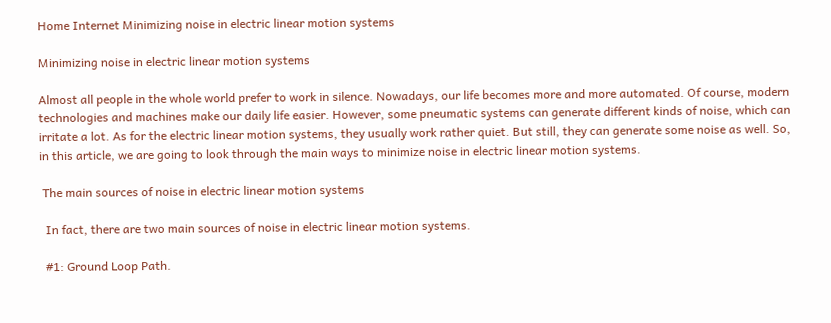Home Internet Minimizing noise in electric linear motion systems

Minimizing noise in electric linear motion systems

Almost all people in the whole world prefer to work in silence. Nowadays, our life becomes more and more automated. Of course, modern technologies and machines make our daily life easier. However, some pneumatic systems can generate different kinds of noise, which can irritate a lot. As for the electric linear motion systems, they usually work rather quiet. But still, they can generate some noise as well. So, in this article, we are going to look through the main ways to minimize noise in electric linear motion systems.

 The main sources of noise in electric linear motion systems

  In fact, there are two main sources of noise in electric linear motion systems.

  #1: Ground Loop Path.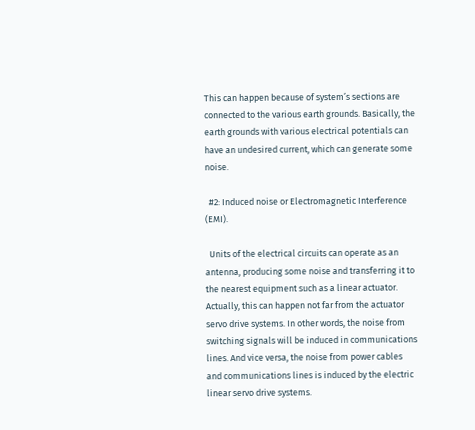This can happen because of system’s sections are connected to the various earth grounds. Basically, the earth grounds with various electrical potentials can have an undesired current, which can generate some noise.

  #2: Induced noise or Electromagnetic Interference (EMI).

  Units of the electrical circuits can operate as an antenna, producing some noise and transferring it to the nearest equipment such as a linear actuator. Actually, this can happen not far from the actuator servo drive systems. In other words, the noise from switching signals will be induced in communications lines. And vice versa, the noise from power cables and communications lines is induced by the electric linear servo drive systems.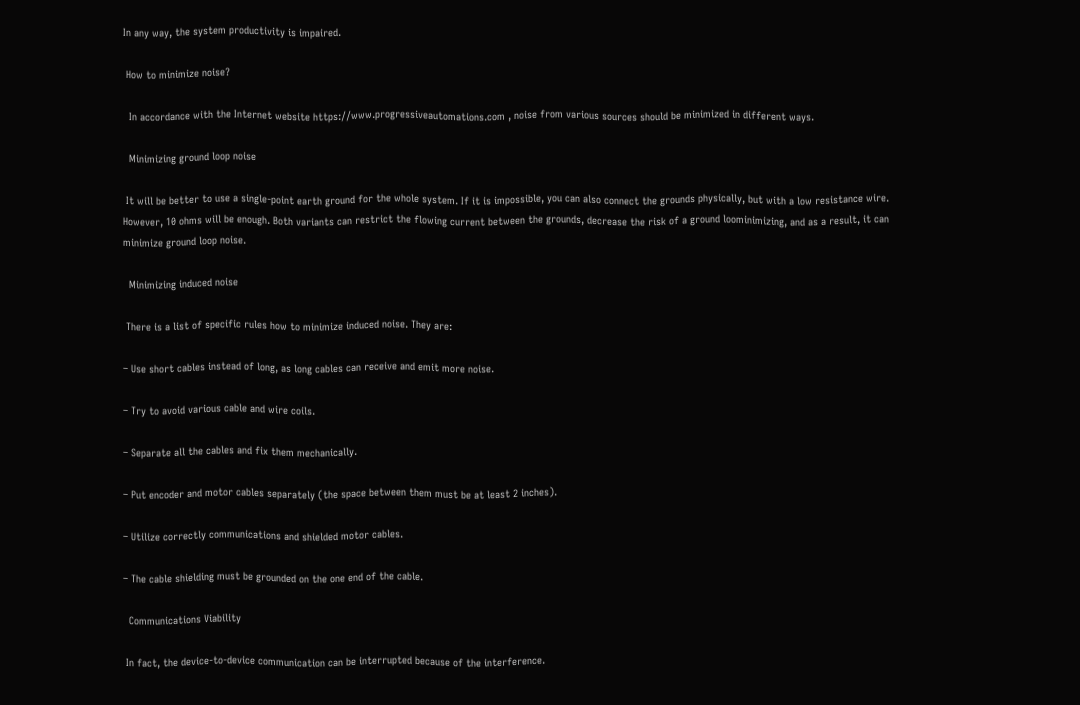In any way, the system productivity is impaired.

 How to minimize noise?

  In accordance with the Internet website https://www.progressiveautomations.com , noise from various sources should be minimized in different ways.

  Minimizing ground loop noise

 It will be better to use a single-point earth ground for the whole system. If it is impossible, you can also connect the grounds physically, but with a low resistance wire. However, 10 ohms will be enough. Both variants can restrict the flowing current between the grounds, decrease the risk of a ground loominimizing, and as a result, it can minimize ground loop noise.

  Minimizing induced noise

 There is a list of specific rules how to minimize induced noise. They are:

– Use short cables instead of long, as long cables can receive and emit more noise.

– Try to avoid various cable and wire coils.

– Separate all the cables and fix them mechanically.

– Put encoder and motor cables separately (the space between them must be at least 2 inches).

– Utilize correctly communications and shielded motor cables.

– The cable shielding must be grounded on the one end of the cable.

  Communications Viability

 In fact, the device-to-device communication can be interrupted because of the interference.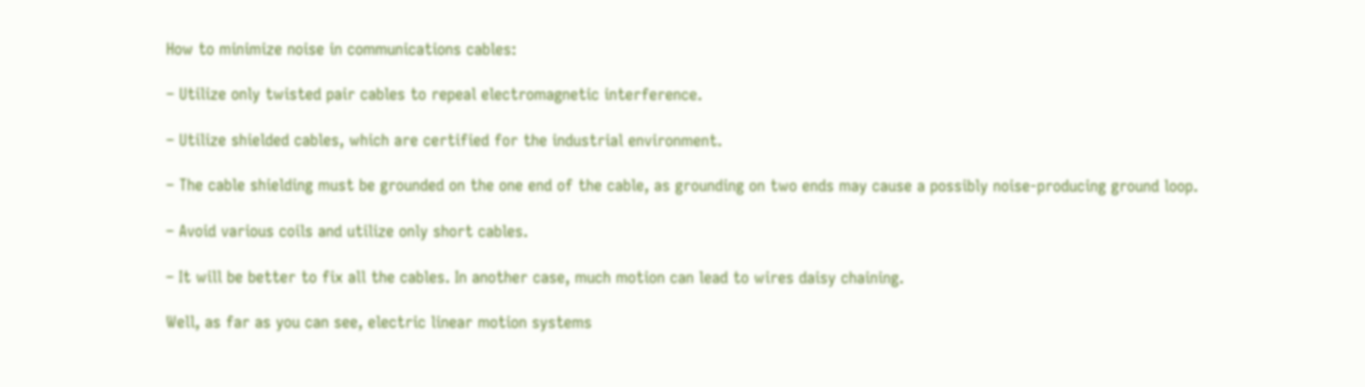How to minimize noise in communications cables:

– Utilize only twisted pair cables to repeal electromagnetic interference.

– Utilize shielded cables, which are certified for the industrial environment.

– The cable shielding must be grounded on the one end of the cable, as grounding on two ends may cause a possibly noise-producing ground loop.

– Avoid various coils and utilize only short cables.

– It will be better to fix all the cables. In another case, much motion can lead to wires daisy chaining.

Well, as far as you can see, electric linear motion systems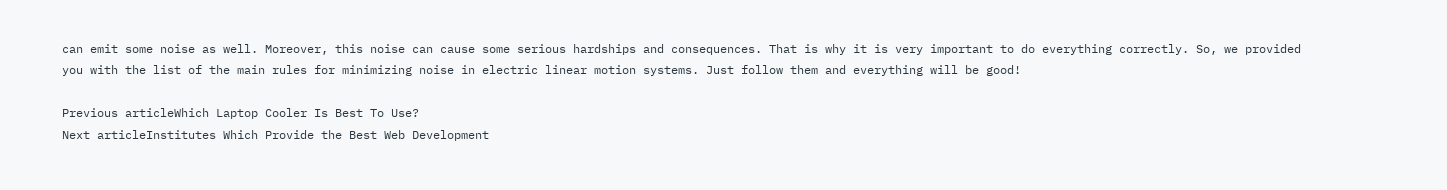can emit some noise as well. Moreover, this noise can cause some serious hardships and consequences. That is why it is very important to do everything correctly. So, we provided you with the list of the main rules for minimizing noise in electric linear motion systems. Just follow them and everything will be good!

Previous articleWhich Laptop Cooler Is Best To Use?
Next articleInstitutes Which Provide the Best Web Development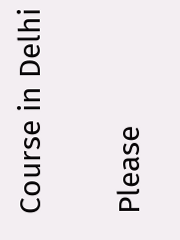Course in Delhi


Please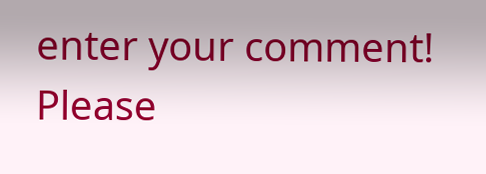enter your comment!
Please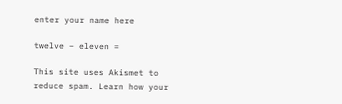enter your name here

twelve − eleven =

This site uses Akismet to reduce spam. Learn how your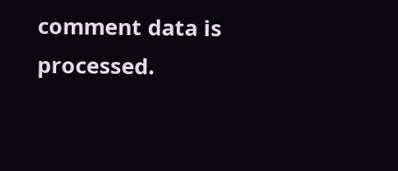comment data is processed.